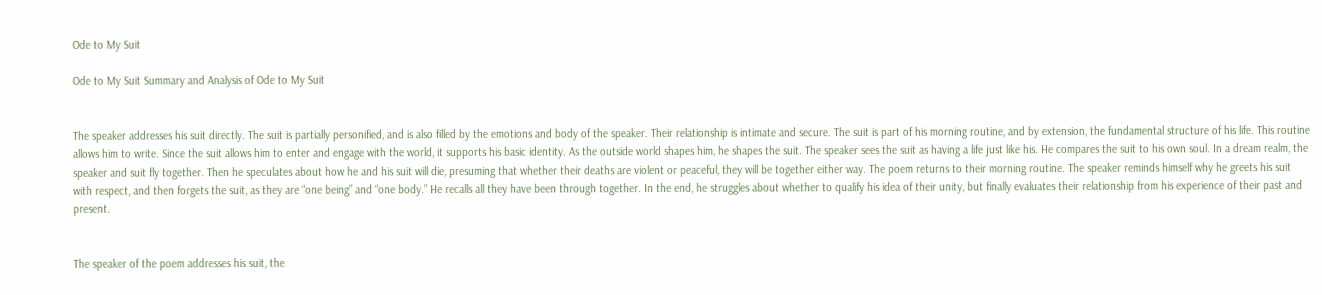Ode to My Suit

Ode to My Suit Summary and Analysis of Ode to My Suit


The speaker addresses his suit directly. The suit is partially personified, and is also filled by the emotions and body of the speaker. Their relationship is intimate and secure. The suit is part of his morning routine, and by extension, the fundamental structure of his life. This routine allows him to write. Since the suit allows him to enter and engage with the world, it supports his basic identity. As the outside world shapes him, he shapes the suit. The speaker sees the suit as having a life just like his. He compares the suit to his own soul. In a dream realm, the speaker and suit fly together. Then he speculates about how he and his suit will die, presuming that whether their deaths are violent or peaceful, they will be together either way. The poem returns to their morning routine. The speaker reminds himself why he greets his suit with respect, and then forgets the suit, as they are “one being” and “one body.” He recalls all they have been through together. In the end, he struggles about whether to qualify his idea of their unity, but finally evaluates their relationship from his experience of their past and present.


The speaker of the poem addresses his suit, the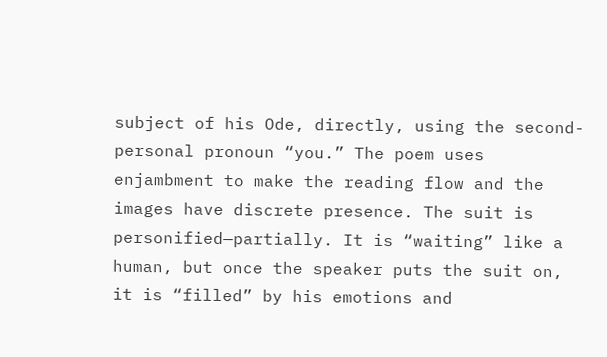subject of his Ode, directly, using the second-personal pronoun “you.” The poem uses enjambment to make the reading flow and the images have discrete presence. The suit is personified—partially. It is “waiting” like a human, but once the speaker puts the suit on, it is “filled” by his emotions and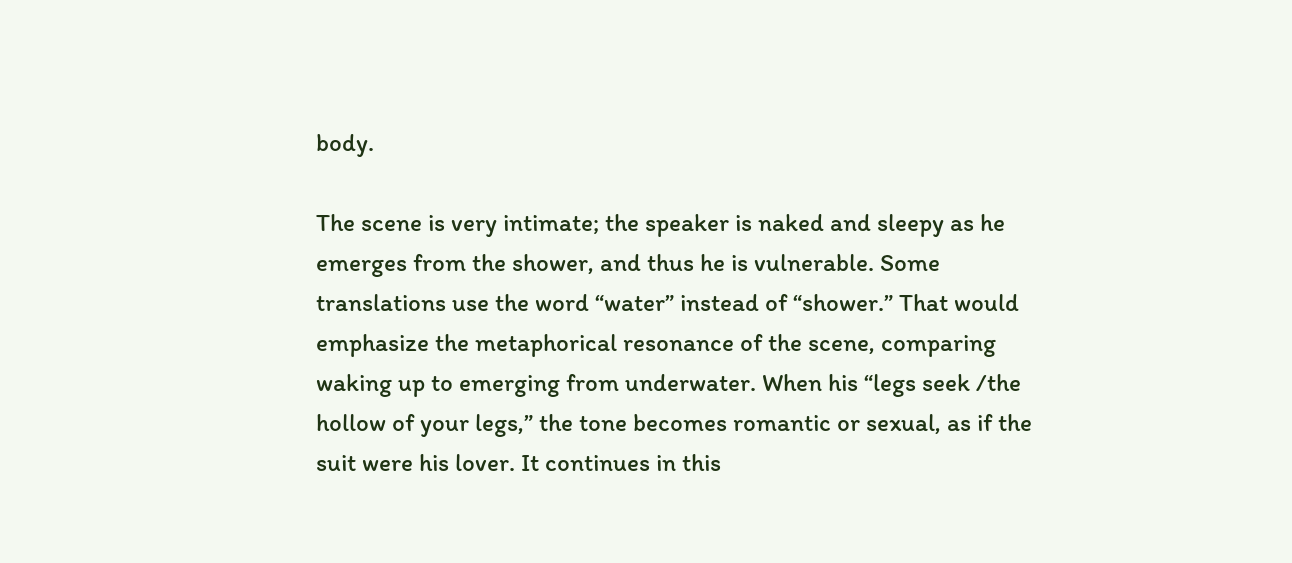body.

The scene is very intimate; the speaker is naked and sleepy as he emerges from the shower, and thus he is vulnerable. Some translations use the word “water” instead of “shower.” That would emphasize the metaphorical resonance of the scene, comparing waking up to emerging from underwater. When his “legs seek /the hollow of your legs,” the tone becomes romantic or sexual, as if the suit were his lover. It continues in this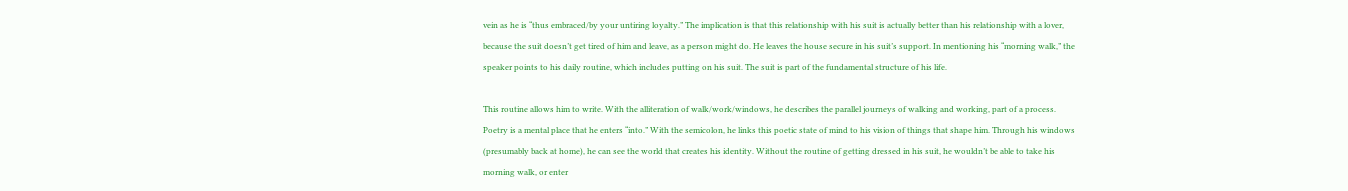vein as he is “thus embraced/by your untiring loyalty.” The implication is that this relationship with his suit is actually better than his relationship with a lover, because the suit doesn’t get tired of him and leave, as a person might do. He leaves the house secure in his suit’s support. In mentioning his “morning walk,” the speaker points to his daily routine, which includes putting on his suit. The suit is part of the fundamental structure of his life.

This routine allows him to write. With the alliteration of walk/work/windows, he describes the parallel journeys of walking and working, part of a process. Poetry is a mental place that he enters “into.” With the semicolon, he links this poetic state of mind to his vision of things that shape him. Through his windows (presumably back at home), he can see the world that creates his identity. Without the routine of getting dressed in his suit, he wouldn’t be able to take his morning walk, or enter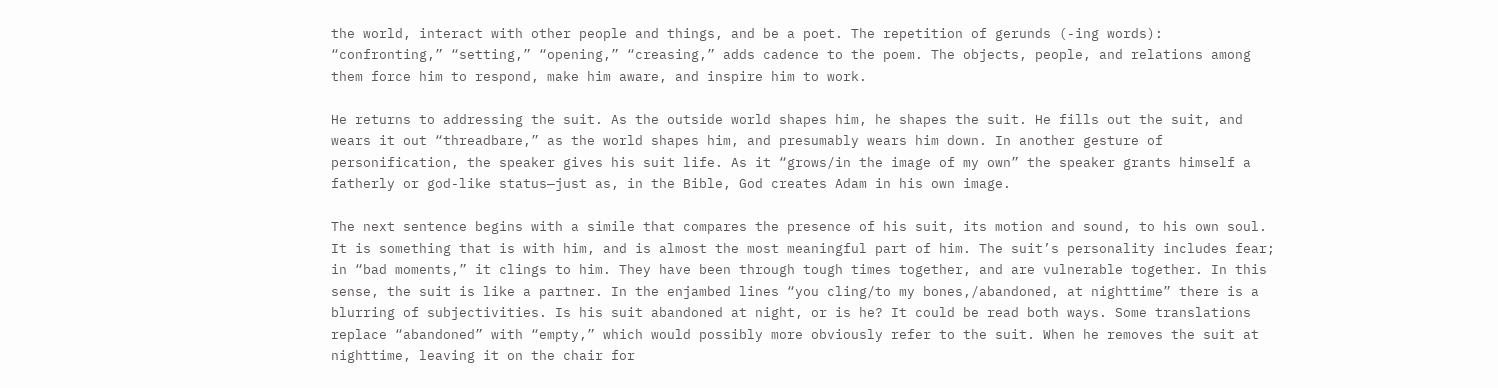the world, interact with other people and things, and be a poet. The repetition of gerunds (-ing words): “confronting,” “setting,” “opening,” “creasing,” adds cadence to the poem. The objects, people, and relations among them force him to respond, make him aware, and inspire him to work.

He returns to addressing the suit. As the outside world shapes him, he shapes the suit. He fills out the suit, and wears it out “threadbare,” as the world shapes him, and presumably wears him down. In another gesture of personification, the speaker gives his suit life. As it “grows/in the image of my own” the speaker grants himself a fatherly or god-like status—just as, in the Bible, God creates Adam in his own image.

The next sentence begins with a simile that compares the presence of his suit, its motion and sound, to his own soul. It is something that is with him, and is almost the most meaningful part of him. The suit’s personality includes fear; in “bad moments,” it clings to him. They have been through tough times together, and are vulnerable together. In this sense, the suit is like a partner. In the enjambed lines “you cling/to my bones,/abandoned, at nighttime” there is a blurring of subjectivities. Is his suit abandoned at night, or is he? It could be read both ways. Some translations replace “abandoned” with “empty,” which would possibly more obviously refer to the suit. When he removes the suit at nighttime, leaving it on the chair for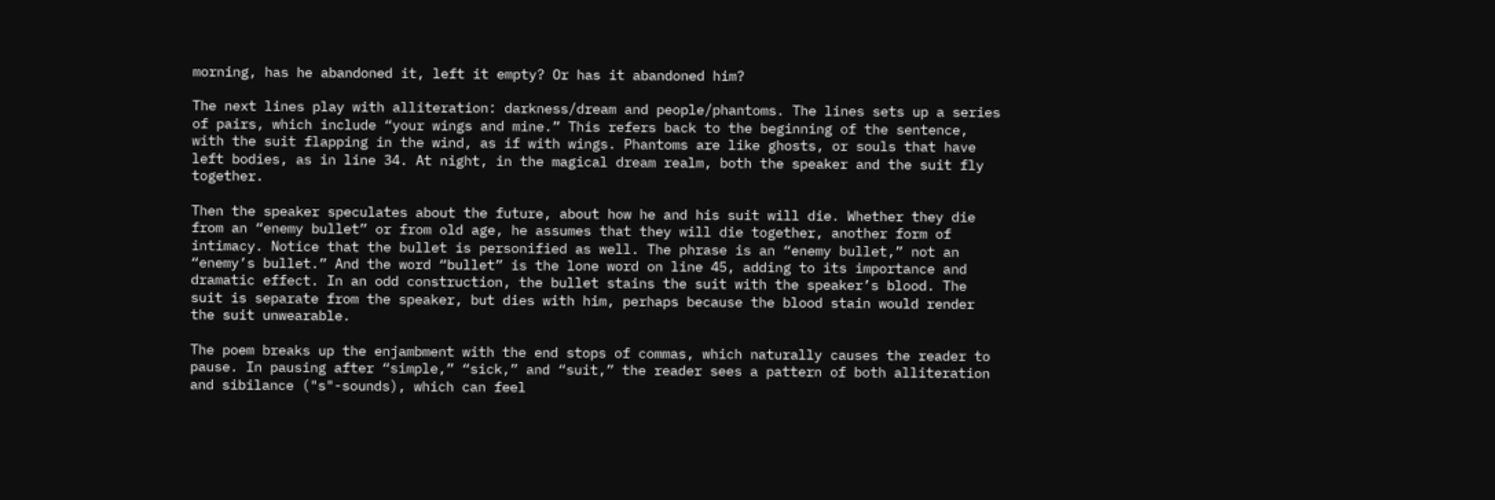morning, has he abandoned it, left it empty? Or has it abandoned him?

The next lines play with alliteration: darkness/dream and people/phantoms. The lines sets up a series of pairs, which include “your wings and mine.” This refers back to the beginning of the sentence, with the suit flapping in the wind, as if with wings. Phantoms are like ghosts, or souls that have left bodies, as in line 34. At night, in the magical dream realm, both the speaker and the suit fly together.

Then the speaker speculates about the future, about how he and his suit will die. Whether they die from an “enemy bullet” or from old age, he assumes that they will die together, another form of intimacy. Notice that the bullet is personified as well. The phrase is an “enemy bullet,” not an “enemy’s bullet.” And the word “bullet” is the lone word on line 45, adding to its importance and dramatic effect. In an odd construction, the bullet stains the suit with the speaker’s blood. The suit is separate from the speaker, but dies with him, perhaps because the blood stain would render the suit unwearable.

The poem breaks up the enjambment with the end stops of commas, which naturally causes the reader to pause. In pausing after “simple,” “sick,” and “suit,” the reader sees a pattern of both alliteration and sibilance ("s"-sounds), which can feel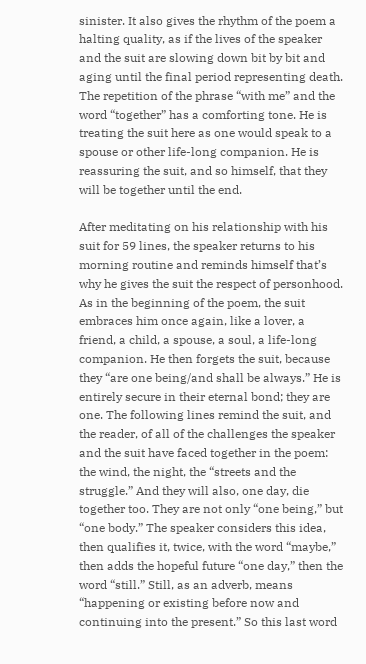sinister. It also gives the rhythm of the poem a halting quality, as if the lives of the speaker and the suit are slowing down bit by bit and aging until the final period representing death. The repetition of the phrase “with me” and the word “together” has a comforting tone. He is treating the suit here as one would speak to a spouse or other life-long companion. He is reassuring the suit, and so himself, that they will be together until the end.

After meditating on his relationship with his suit for 59 lines, the speaker returns to his morning routine and reminds himself that’s why he gives the suit the respect of personhood. As in the beginning of the poem, the suit embraces him once again, like a lover, a friend, a child, a spouse, a soul, a life-long companion. He then forgets the suit, because they “are one being/and shall be always.” He is entirely secure in their eternal bond; they are one. The following lines remind the suit, and the reader, of all of the challenges the speaker and the suit have faced together in the poem: the wind, the night, the “streets and the struggle.” And they will also, one day, die together too. They are not only “one being,” but “one body.” The speaker considers this idea, then qualifies it, twice, with the word “maybe,” then adds the hopeful future “one day,” then the word “still.” Still, as an adverb, means “happening or existing before now and continuing into the present.” So this last word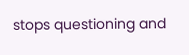stops questioning and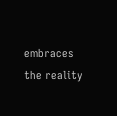embraces the reality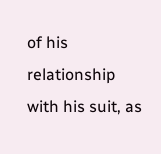of his relationship with his suit, as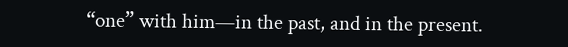“one” with him—in the past, and in the present.